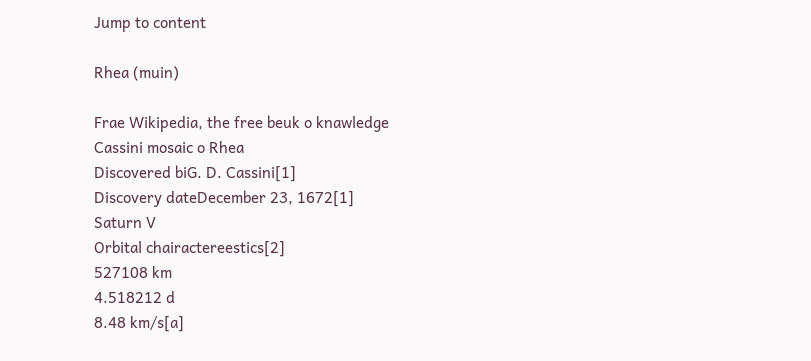Jump to content

Rhea (muin)

Frae Wikipedia, the free beuk o knawledge
Cassini mosaic o Rhea
Discovered biG. D. Cassini[1]
Discovery dateDecember 23, 1672[1]
Saturn V
Orbital chairactereestics[2]
527108 km
4.518212 d
8.48 km/s[a]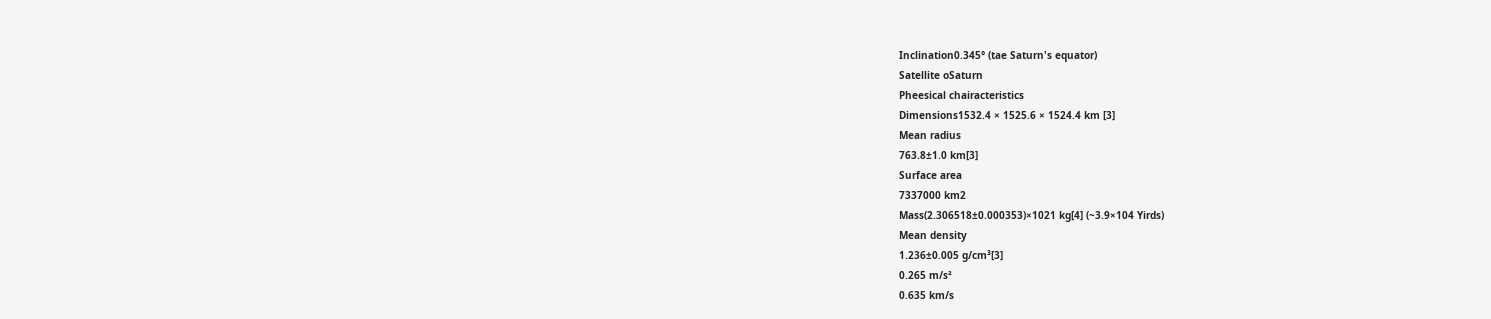Inclination0.345° (tae Saturn's equator)
Satellite oSaturn
Pheesical chairacteristics
Dimensions1532.4 × 1525.6 × 1524.4 km [3]
Mean radius
763.8±1.0 km[3]
Surface area
7337000 km2
Mass(2.306518±0.000353)×1021 kg[4] (~3.9×104 Yirds)
Mean density
1.236±0.005 g/cm³[3]
0.265 m/s²
0.635 km/s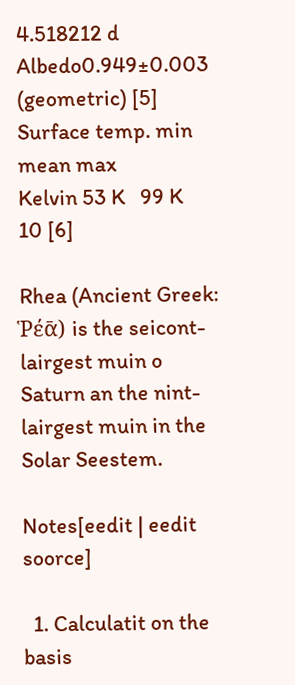4.518212 d
Albedo0.949±0.003 (geometric) [5]
Surface temp. min mean max
Kelvin 53 K   99 K
10 [6]

Rhea (Ancient Greek: Ῥέᾱ) is the seicont-lairgest muin o Saturn an the nint-lairgest muin in the Solar Seestem.

Notes[eedit | eedit soorce]

  1. Calculatit on the basis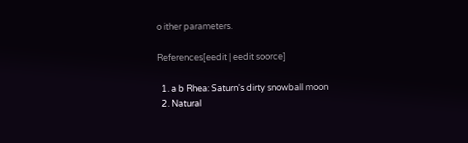o ither parameters.

References[eedit | eedit soorce]

  1. a b Rhea: Saturn's dirty snowball moon
  2. Natural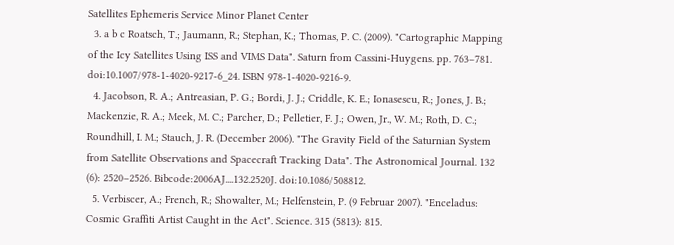Satellites Ephemeris Service Minor Planet Center
  3. a b c Roatsch, T.; Jaumann, R.; Stephan, K.; Thomas, P. C. (2009). "Cartographic Mapping of the Icy Satellites Using ISS and VIMS Data". Saturn from Cassini-Huygens. pp. 763–781. doi:10.1007/978-1-4020-9217-6_24. ISBN 978-1-4020-9216-9.
  4. Jacobson, R. A.; Antreasian, P. G.; Bordi, J. J.; Criddle, K. E.; Ionasescu, R.; Jones, J. B.; Mackenzie, R. A.; Meek, M. C.; Parcher, D.; Pelletier, F. J.; Owen, Jr., W. M.; Roth, D. C.; Roundhill, I. M.; Stauch, J. R. (December 2006). "The Gravity Field of the Saturnian System from Satellite Observations and Spacecraft Tracking Data". The Astronomical Journal. 132 (6): 2520–2526. Bibcode:2006AJ....132.2520J. doi:10.1086/508812.
  5. Verbiscer, A.; French, R.; Showalter, M.; Helfenstein, P. (9 Februar 2007). "Enceladus: Cosmic Graffiti Artist Caught in the Act". Science. 315 (5813): 815.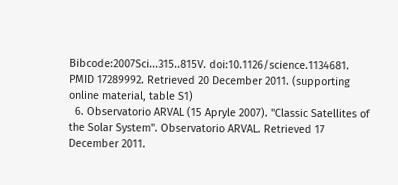Bibcode:2007Sci...315..815V. doi:10.1126/science.1134681. PMID 17289992. Retrieved 20 December 2011. (supporting online material, table S1)
  6. Observatorio ARVAL (15 Apryle 2007). "Classic Satellites of the Solar System". Observatorio ARVAL. Retrieved 17 December 2011.